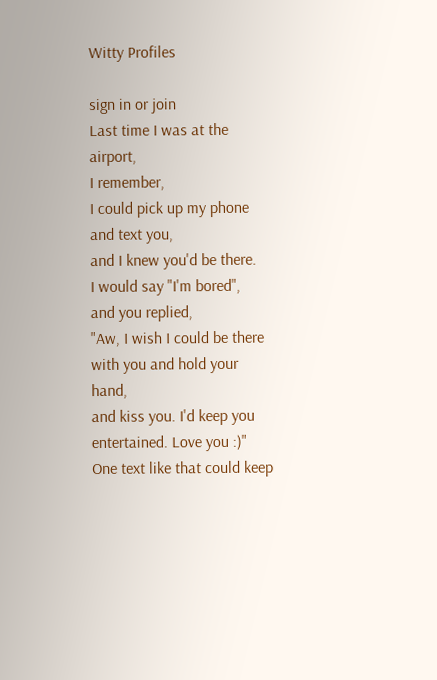Witty Profiles

sign in or join
Last time I was at the airport,
I remember,
I could pick up my phone and text you,
and I knew you'd be there.
I would say "I'm bored",
and you replied,
"Aw, I wish I could be there with you and hold your hand,
and kiss you. I'd keep you entertained. Love you :)"
One text like that could keep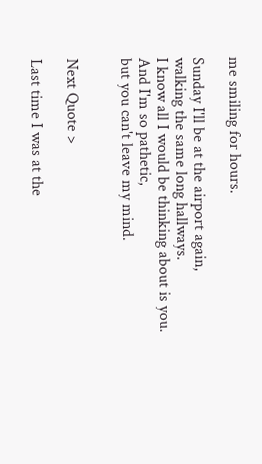me smiling for hours.

Sunday I'll be at the airport again,
walking the same long hallways.
I know all I would be thinking about is you.
And I'm so pathetic,
but you can't leave my mind.


Next Quote >

Last time I was at the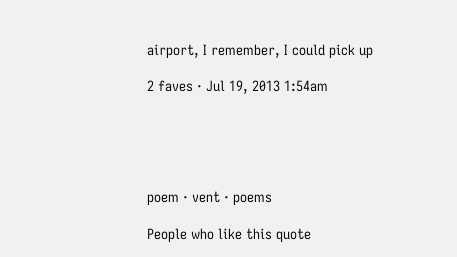airport, I remember, I could pick up

2 faves · Jul 19, 2013 1:54am





poem · vent · poems

People who like this quote